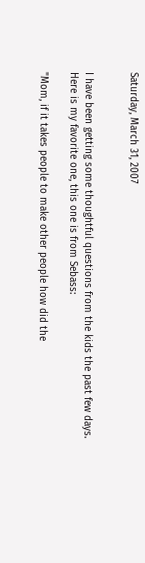Saturday, March 31, 2007


I have been getting some thoughtful questions from the kids the past few days. Here is my favorite one, this one is from Sebass:

"Mom, if it takes people to make other people how did the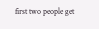first two people get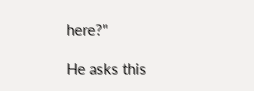here?"

He asks this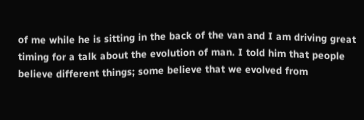of me while he is sitting in the back of the van and I am driving great timing for a talk about the evolution of man. I told him that people believe different things; some believe that we evolved from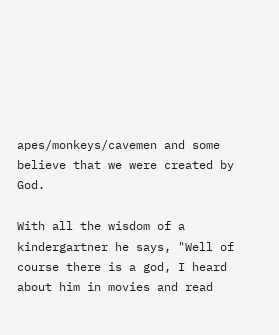apes/monkeys/cavemen and some believe that we were created by God.

With all the wisdom of a kindergartner he says, "Well of course there is a god, I heard about him in movies and read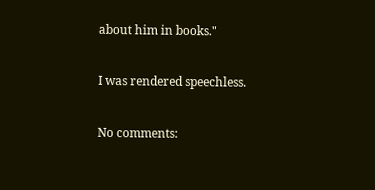about him in books."

I was rendered speechless.

No comments: